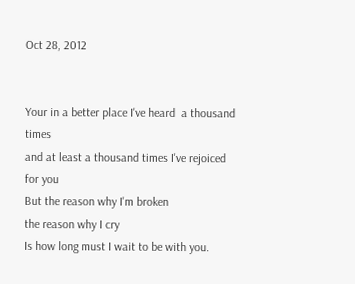Oct 28, 2012


Your in a better place I've heard  a thousand times
and at least a thousand times I've rejoiced for you
But the reason why I'm broken
the reason why I cry
Is how long must I wait to be with you.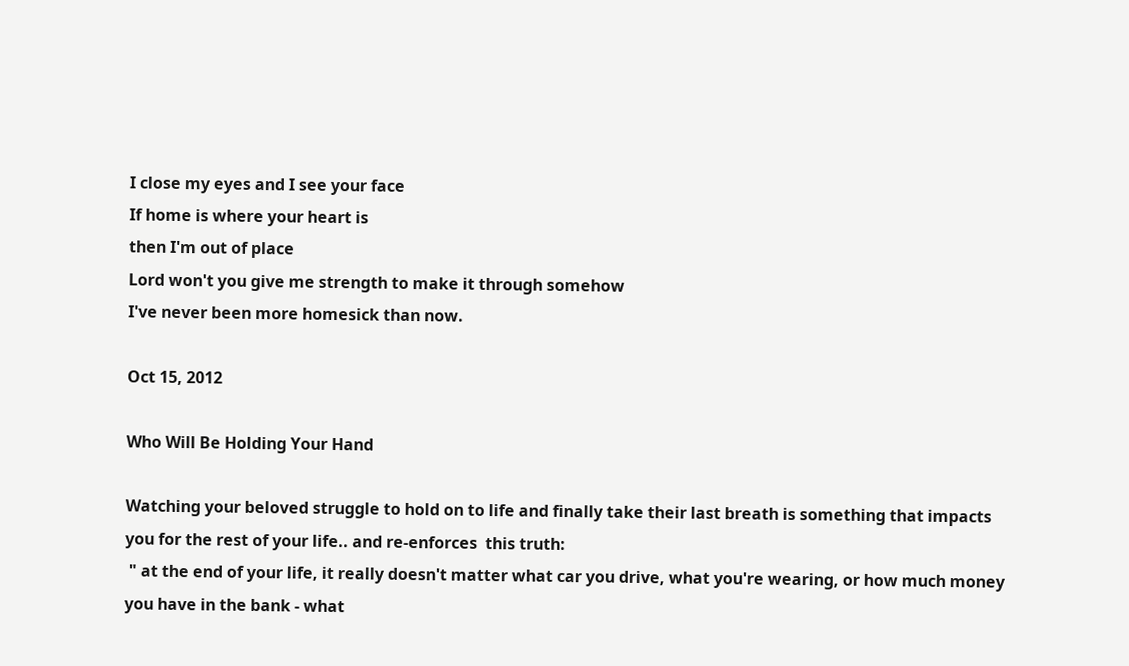I close my eyes and I see your face
If home is where your heart is
then I'm out of place
Lord won't you give me strength to make it through somehow
I've never been more homesick than now.

Oct 15, 2012

Who Will Be Holding Your Hand

Watching your beloved struggle to hold on to life and finally take their last breath is something that impacts you for the rest of your life.. and re-enforces  this truth:
 " at the end of your life, it really doesn't matter what car you drive, what you're wearing, or how much money you have in the bank - what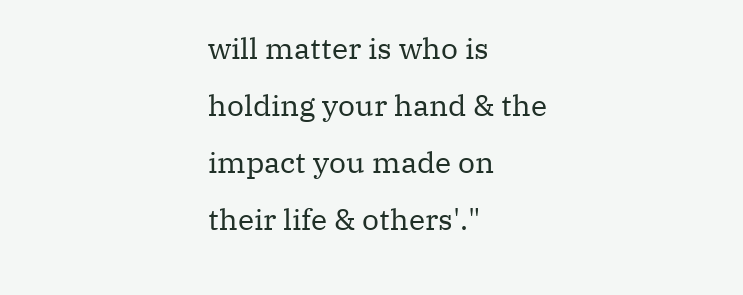will matter is who is holding your hand & the impact you made on their life & others'."